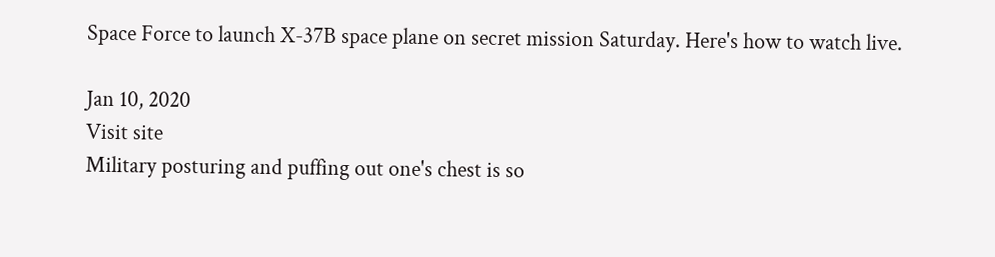Space Force to launch X-37B space plane on secret mission Saturday. Here's how to watch live.

Jan 10, 2020
Visit site
Military posturing and puffing out one's chest is so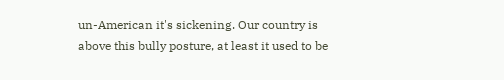un-American it's sickening. Our country is above this bully posture, at least it used to be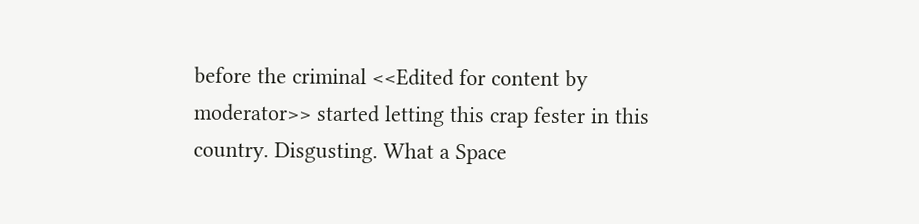before the criminal <<Edited for content by moderator>> started letting this crap fester in this country. Disgusting. What a Space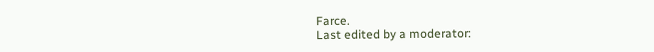Farce.
Last edited by a moderator: